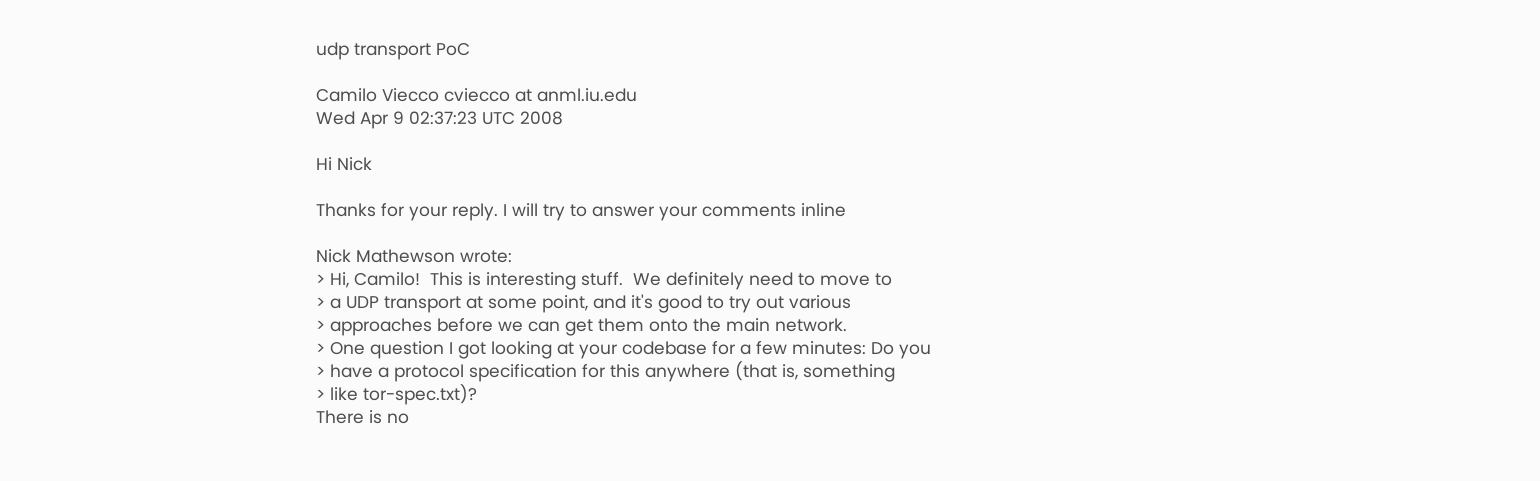udp transport PoC

Camilo Viecco cviecco at anml.iu.edu
Wed Apr 9 02:37:23 UTC 2008

Hi Nick

Thanks for your reply. I will try to answer your comments inline

Nick Mathewson wrote:
> Hi, Camilo!  This is interesting stuff.  We definitely need to move to
> a UDP transport at some point, and it's good to try out various
> approaches before we can get them onto the main network.
> One question I got looking at your codebase for a few minutes: Do you
> have a protocol specification for this anywhere (that is, something
> like tor-spec.txt)?
There is no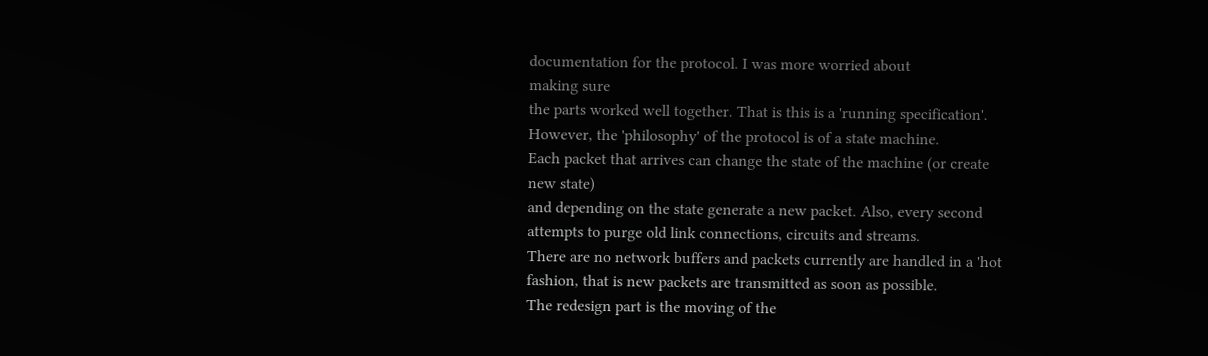documentation for the protocol. I was more worried about
making sure
the parts worked well together. That is this is a 'running specification'.
However, the 'philosophy' of the protocol is of a state machine.
Each packet that arrives can change the state of the machine (or create
new state)
and depending on the state generate a new packet. Also, every second
attempts to purge old link connections, circuits and streams.
There are no network buffers and packets currently are handled in a 'hot
fashion, that is new packets are transmitted as soon as possible.
The redesign part is the moving of the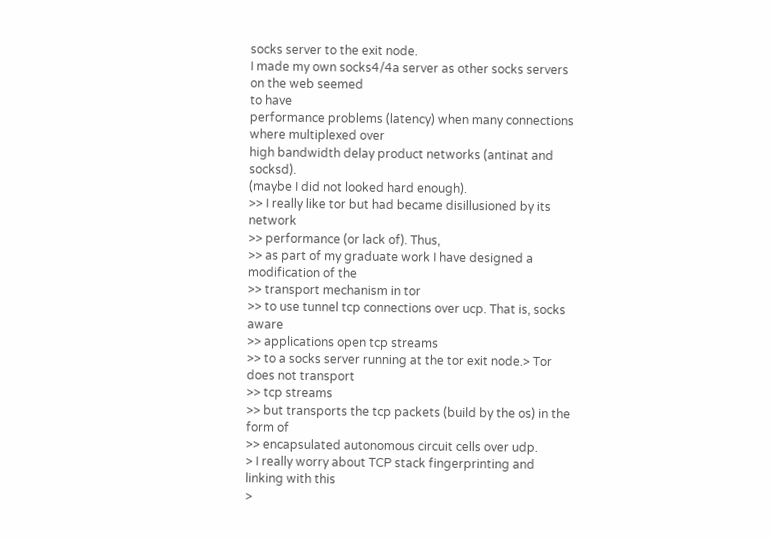socks server to the exit node.
I made my own socks4/4a server as other socks servers on the web seemed
to have
performance problems (latency) when many connections where multiplexed over
high bandwidth delay product networks (antinat and socksd).
(maybe I did not looked hard enough).
>> I really like tor but had became disillusioned by its network
>> performance (or lack of). Thus,
>> as part of my graduate work I have designed a modification of the
>> transport mechanism in tor
>> to use tunnel tcp connections over ucp. That is, socks aware
>> applications open tcp streams
>> to a socks server running at the tor exit node.> Tor does not transport
>> tcp streams
>> but transports the tcp packets (build by the os) in the form of
>> encapsulated autonomous circuit cells over udp.
> I really worry about TCP stack fingerprinting and linking with this
>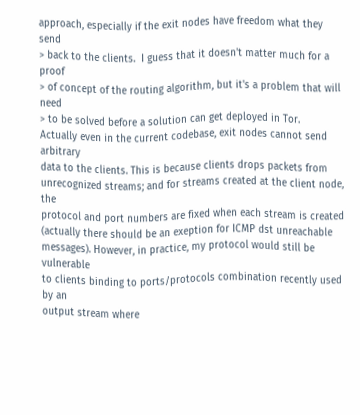approach, especially if the exit nodes have freedom what they send
> back to the clients.  I guess that it doesn't matter much for a proof
> of concept of the routing algorithm, but it's a problem that will need
> to be solved before a solution can get deployed in Tor.
Actually even in the current codebase, exit nodes cannot send arbitrary
data to the clients. This is because clients drops packets from
unrecognized streams; and for streams created at the client node, the
protocol and port numbers are fixed when each stream is created
(actually there should be an exeption for ICMP dst unreachable
messages). However, in practice, my protocol would still be vulnerable
to clients binding to ports/protocols combination recently used by an
output stream where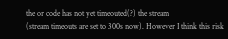the or code has not yet timeouted(?) the stream
(stream timeouts are set to 300s now). However I think this risk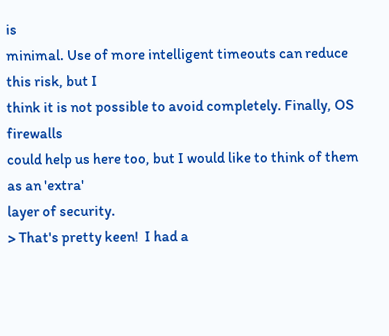is
minimal. Use of more intelligent timeouts can reduce this risk, but I
think it is not possible to avoid completely. Finally, OS firewalls
could help us here too, but I would like to think of them as an 'extra'
layer of security.
> That's pretty keen!  I had a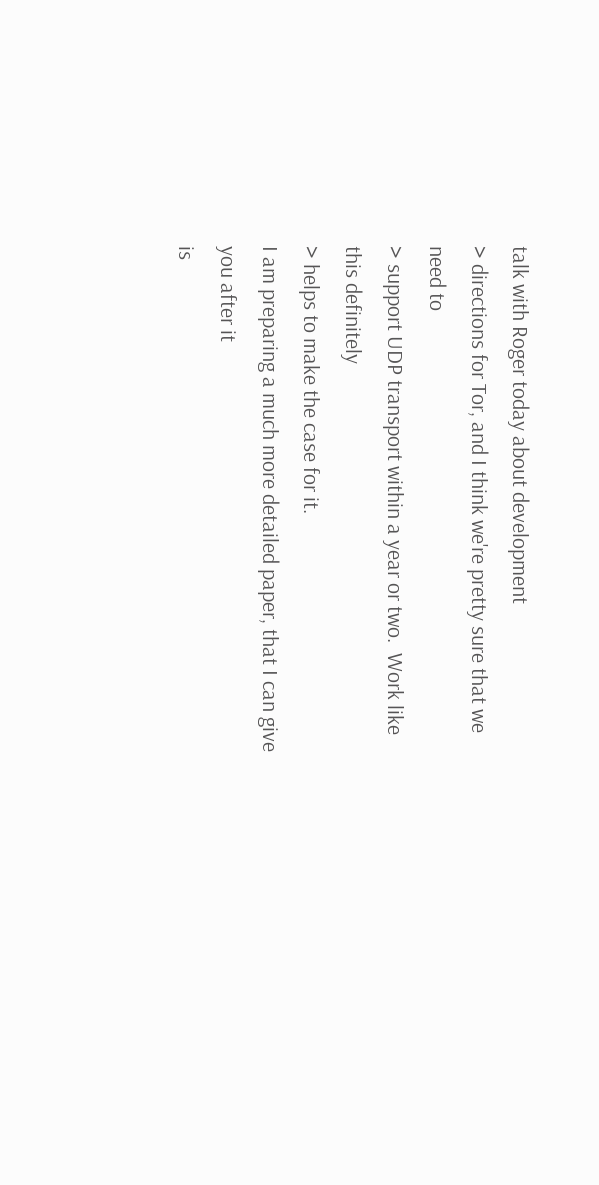talk with Roger today about development
> directions for Tor, and I think we're pretty sure that we need to
> support UDP transport within a year or two.  Work like this definitely
> helps to make the case for it.
I am preparing a much more detailed paper, that I can give you after it
is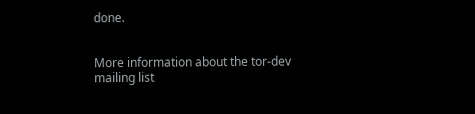done.


More information about the tor-dev mailing list